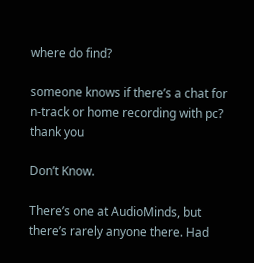where do find?

someone knows if there’s a chat for n-track or home recording with pc?
thank you

Don’t Know.

There’s one at AudioMinds, but there’s rarely anyone there. Had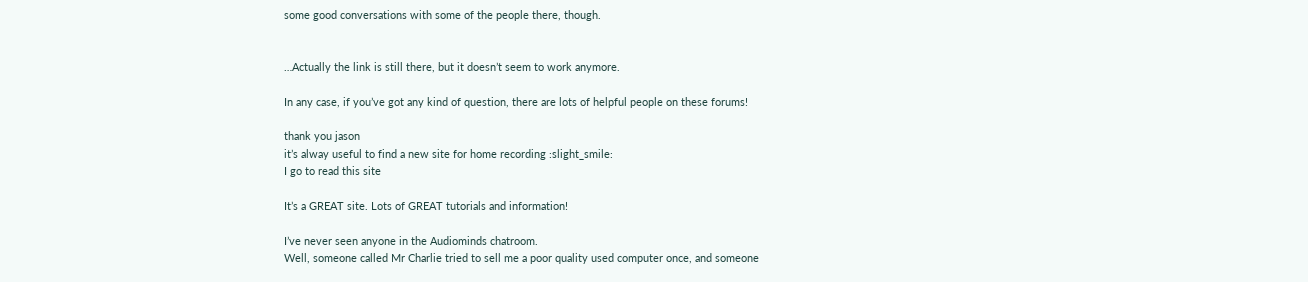some good conversations with some of the people there, though.


…Actually the link is still there, but it doesn’t seem to work anymore.

In any case, if you’ve got any kind of question, there are lots of helpful people on these forums!

thank you jason
it’s alway useful to find a new site for home recording :slight_smile:
I go to read this site

It’s a GREAT site. Lots of GREAT tutorials and information!

I’ve never seen anyone in the Audiominds chatroom.
Well, someone called Mr Charlie tried to sell me a poor quality used computer once, and someone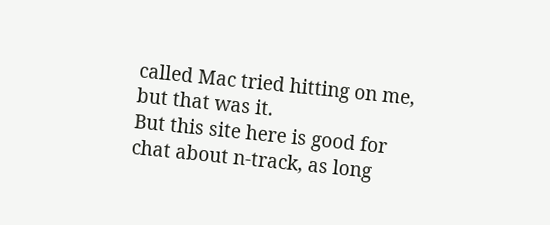called Mac tried hitting on me, but that was it.
But this site here is good for chat about n-track, as long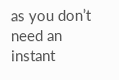as you don’t need an instant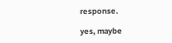response.

yes, maybe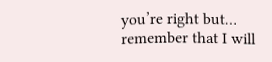you’re right but…
remember that I will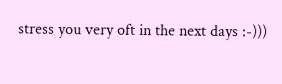stress you very oft in the next days :-)))